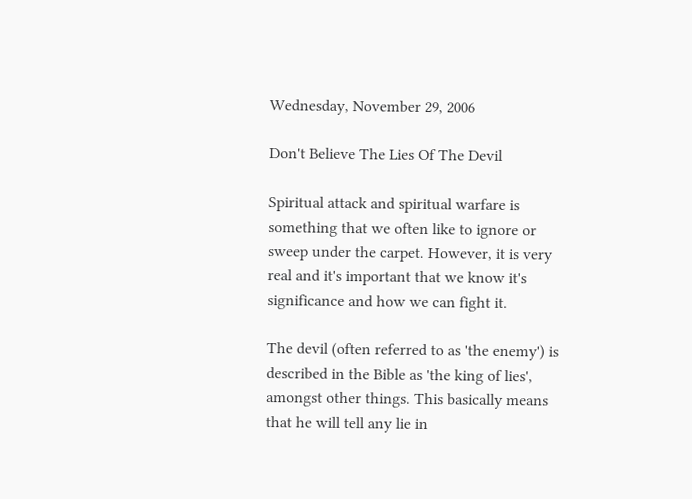Wednesday, November 29, 2006

Don't Believe The Lies Of The Devil

Spiritual attack and spiritual warfare is something that we often like to ignore or sweep under the carpet. However, it is very real and it's important that we know it's significance and how we can fight it.

The devil (often referred to as 'the enemy') is described in the Bible as 'the king of lies', amongst other things. This basically means that he will tell any lie in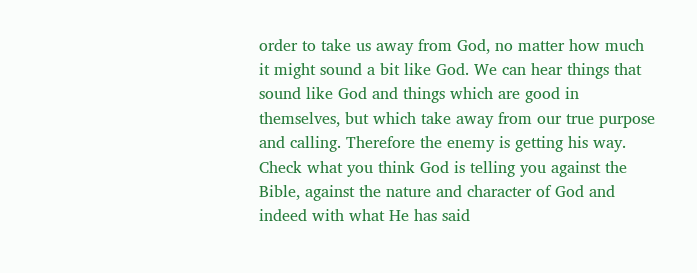order to take us away from God, no matter how much it might sound a bit like God. We can hear things that sound like God and things which are good in themselves, but which take away from our true purpose and calling. Therefore the enemy is getting his way. Check what you think God is telling you against the Bible, against the nature and character of God and indeed with what He has said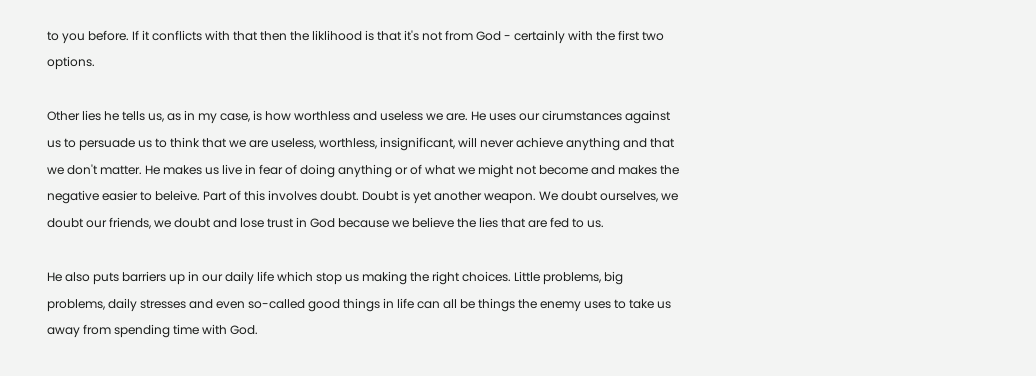to you before. If it conflicts with that then the liklihood is that it's not from God - certainly with the first two options.

Other lies he tells us, as in my case, is how worthless and useless we are. He uses our cirumstances against us to persuade us to think that we are useless, worthless, insignificant, will never achieve anything and that we don't matter. He makes us live in fear of doing anything or of what we might not become and makes the negative easier to beleive. Part of this involves doubt. Doubt is yet another weapon. We doubt ourselves, we doubt our friends, we doubt and lose trust in God because we believe the lies that are fed to us.

He also puts barriers up in our daily life which stop us making the right choices. Little problems, big problems, daily stresses and even so-called good things in life can all be things the enemy uses to take us away from spending time with God.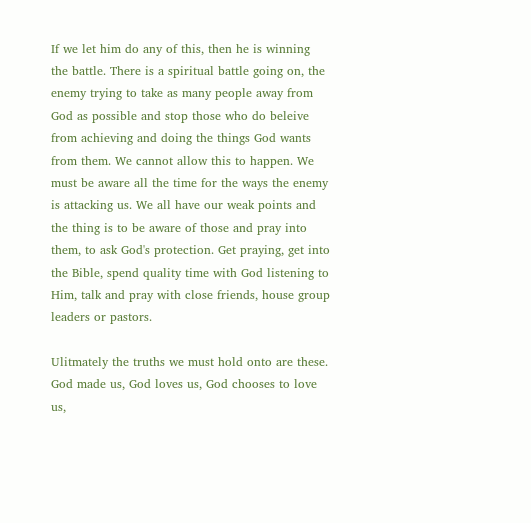If we let him do any of this, then he is winning the battle. There is a spiritual battle going on, the enemy trying to take as many people away from God as possible and stop those who do beleive from achieving and doing the things God wants from them. We cannot allow this to happen. We must be aware all the time for the ways the enemy is attacking us. We all have our weak points and the thing is to be aware of those and pray into them, to ask God's protection. Get praying, get into the Bible, spend quality time with God listening to Him, talk and pray with close friends, house group leaders or pastors.

Ulitmately the truths we must hold onto are these. God made us, God loves us, God chooses to love us,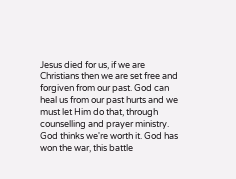Jesus died for us, if we are Christians then we are set free and forgiven from our past. God can heal us from our past hurts and we must let Him do that, through counselling and prayer ministry. God thinks we're worth it. God has won the war, this battle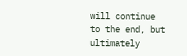will continue to the end, but ultimately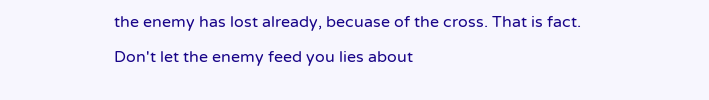the enemy has lost already, becuase of the cross. That is fact.

Don't let the enemy feed you lies about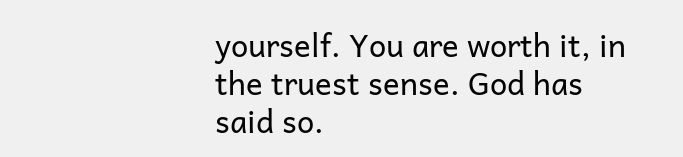yourself. You are worth it, in the truest sense. God has said so.